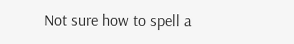Not sure how to spell a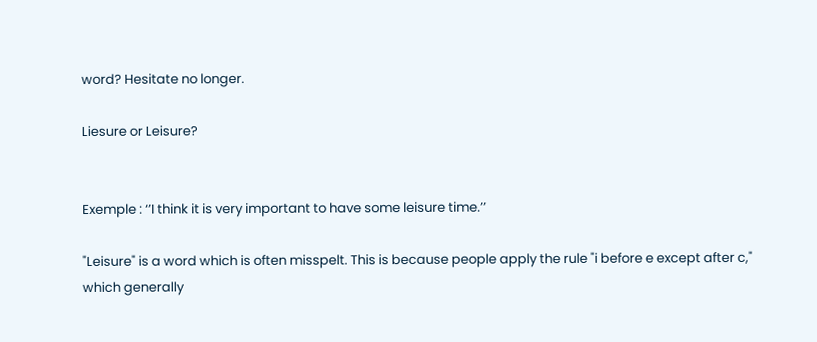word? Hesitate no longer.

Liesure or Leisure?


Exemple : ‘’I think it is very important to have some leisure time.’’

"Leisure" is a word which is often misspelt. This is because people apply the rule "i before e except after c," which generally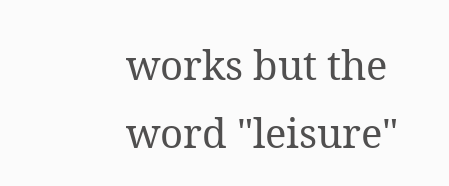works but the word "leisure"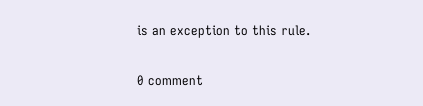is an exception to this rule.

0 comment